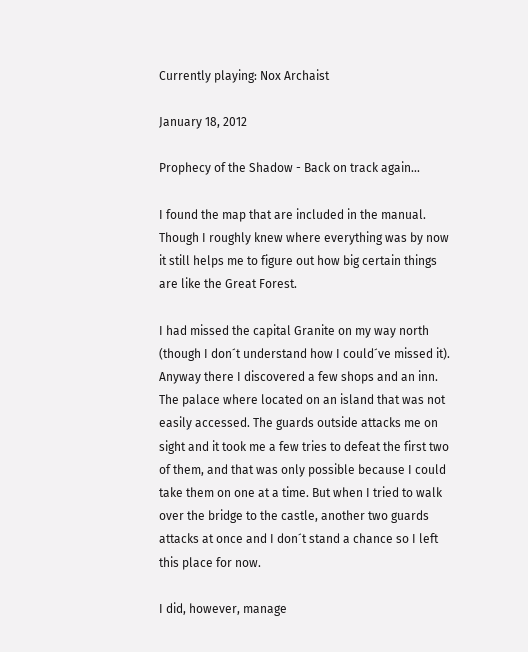Currently playing: Nox Archaist

January 18, 2012

Prophecy of the Shadow - Back on track again...

I found the map that are included in the manual. Though I roughly knew where everything was by now it still helps me to figure out how big certain things are like the Great Forest.

I had missed the capital Granite on my way north (though I don´t understand how I could´ve missed it). Anyway there I discovered a few shops and an inn. The palace where located on an island that was not easily accessed. The guards outside attacks me on sight and it took me a few tries to defeat the first two of them, and that was only possible because I could take them on one at a time. But when I tried to walk over the bridge to the castle, another two guards attacks at once and I don´t stand a chance so I left this place for now.

I did, however, manage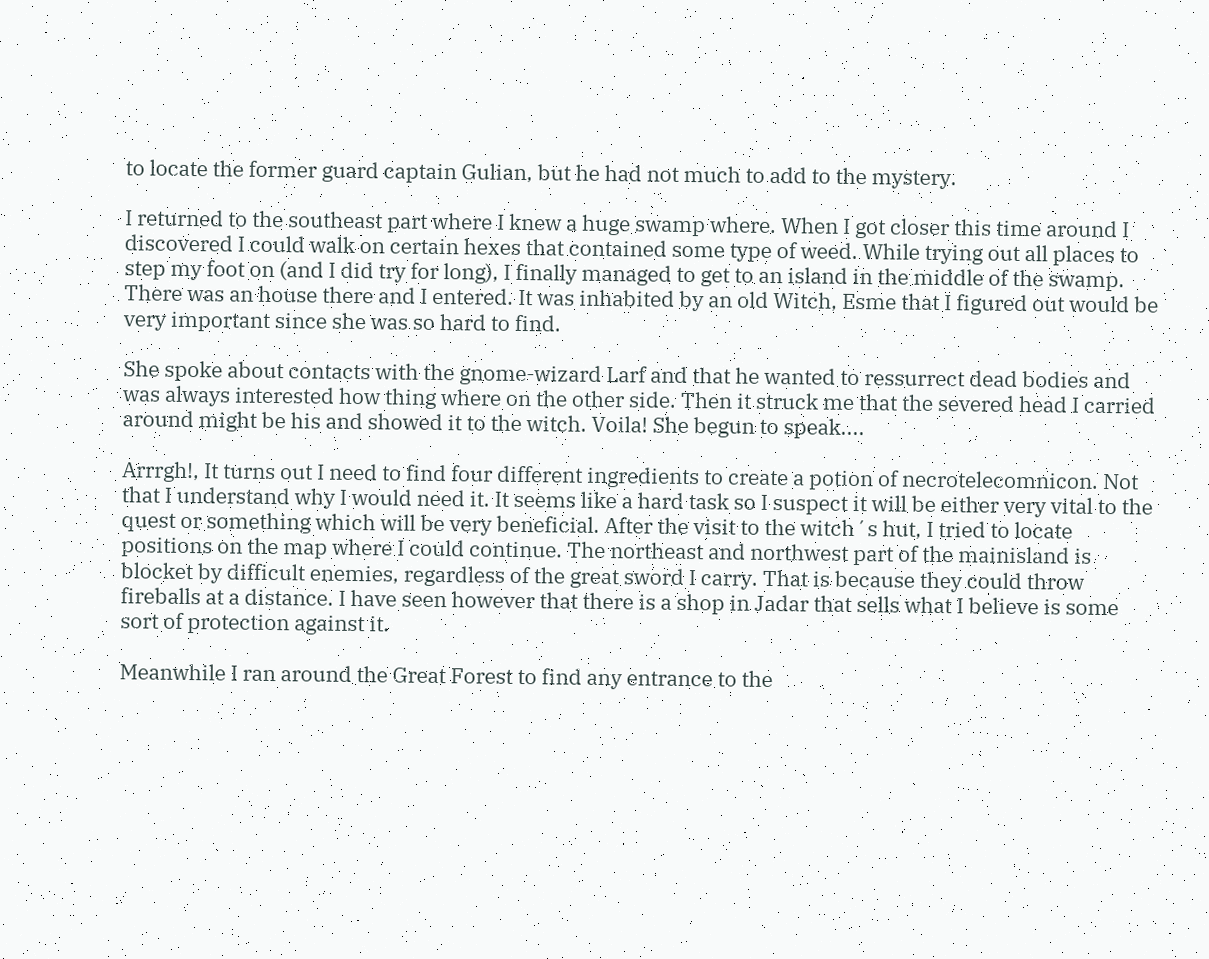to locate the former guard captain Gulian, but he had not much to add to the mystery.

I returned to the southeast part where I knew a huge swamp where. When I got closer this time around I discovered I could walk on certain hexes that contained some type of weed. While trying out all places to step my foot on (and I did try for long), I finally managed to get to an island in the middle of the swamp. There was an house there and I entered. It was inhabited by an old Witch, Esme that I figured out would be very important since she was so hard to find.

She spoke about contacts with the gnome-wizard Larf and that he wanted to ressurrect dead bodies and was always interested how thing where on the other side. Then it struck me that the severed head I carried around might be his and showed it to the witch. Voila! She begun to speak....

Arrrgh!, It turns out I need to find four different ingredients to create a potion of necrotelecomnicon. Not that I understand why I would need it. It seems like a hard task so I suspect it will be either very vital to the quest or something which will be very beneficial. After the visit to the witch´s hut, I tried to locate positions on the map where I could continue. The northeast and northwest part of the mainisland is blocket by difficult enemies, regardless of the great sword I carry. That is because they could throw fireballs at a distance. I have seen however that there is a shop in Jadar that sells what I believe is some sort of protection against it.

Meanwhile I ran around the Great Forest to find any entrance to the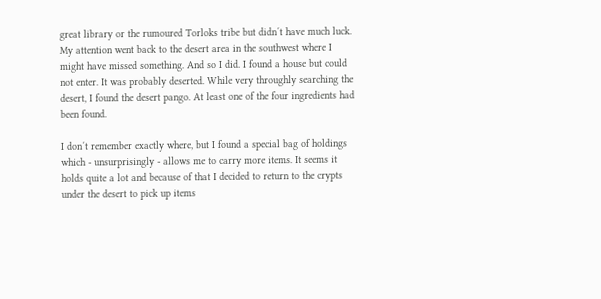great library or the rumoured Torloks tribe but didn´t have much luck. My attention went back to the desert area in the southwest where I might have missed something. And so I did. I found a house but could not enter. It was probably deserted. While very throughly searching the desert, I found the desert pango. At least one of the four ingredients had been found.

I don´t remember exactly where, but I found a special bag of holdings which - unsurprisingly - allows me to carry more items. It seems it holds quite a lot and because of that I decided to return to the crypts under the desert to pick up items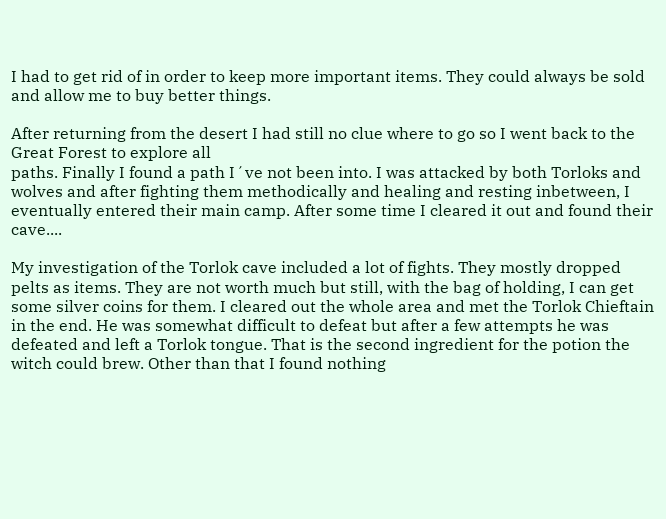I had to get rid of in order to keep more important items. They could always be sold and allow me to buy better things.

After returning from the desert I had still no clue where to go so I went back to the Great Forest to explore all
paths. Finally I found a path I´ve not been into. I was attacked by both Torloks and wolves and after fighting them methodically and healing and resting inbetween, I eventually entered their main camp. After some time I cleared it out and found their cave....

My investigation of the Torlok cave included a lot of fights. They mostly dropped pelts as items. They are not worth much but still, with the bag of holding, I can get some silver coins for them. I cleared out the whole area and met the Torlok Chieftain in the end. He was somewhat difficult to defeat but after a few attempts he was defeated and left a Torlok tongue. That is the second ingredient for the potion the witch could brew. Other than that I found nothing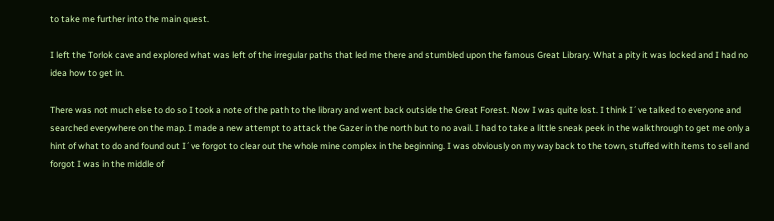to take me further into the main quest.

I left the Torlok cave and explored what was left of the irregular paths that led me there and stumbled upon the famous Great Library. What a pity it was locked and I had no idea how to get in.

There was not much else to do so I took a note of the path to the library and went back outside the Great Forest. Now I was quite lost. I think I´ve talked to everyone and searched everywhere on the map. I made a new attempt to attack the Gazer in the north but to no avail. I had to take a little sneak peek in the walkthrough to get me only a hint of what to do and found out I´ve forgot to clear out the whole mine complex in the beginning. I was obviously on my way back to the town, stuffed with items to sell and forgot I was in the middle of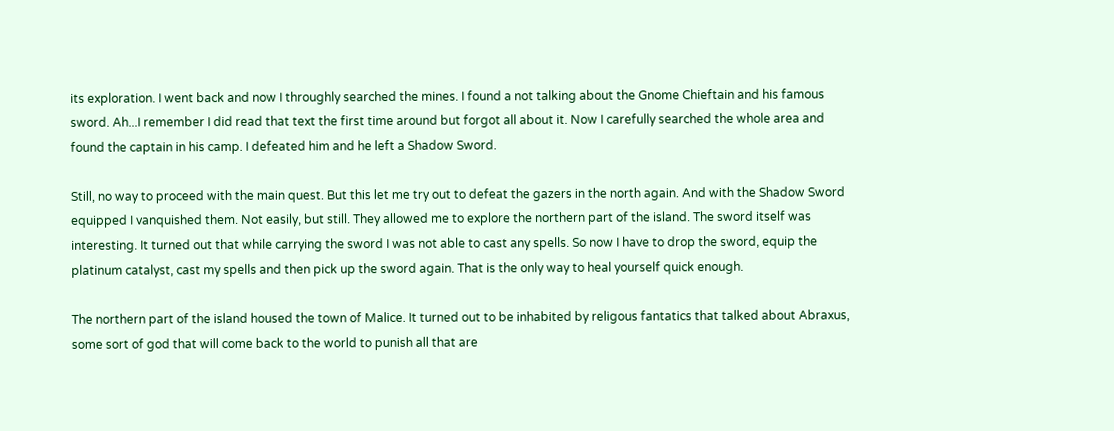its exploration. I went back and now I throughly searched the mines. I found a not talking about the Gnome Chieftain and his famous sword. Ah...I remember I did read that text the first time around but forgot all about it. Now I carefully searched the whole area and found the captain in his camp. I defeated him and he left a Shadow Sword.

Still, no way to proceed with the main quest. But this let me try out to defeat the gazers in the north again. And with the Shadow Sword equipped I vanquished them. Not easily, but still. They allowed me to explore the northern part of the island. The sword itself was interesting. It turned out that while carrying the sword I was not able to cast any spells. So now I have to drop the sword, equip the platinum catalyst, cast my spells and then pick up the sword again. That is the only way to heal yourself quick enough.

The northern part of the island housed the town of Malice. It turned out to be inhabited by religous fantatics that talked about Abraxus, some sort of god that will come back to the world to punish all that are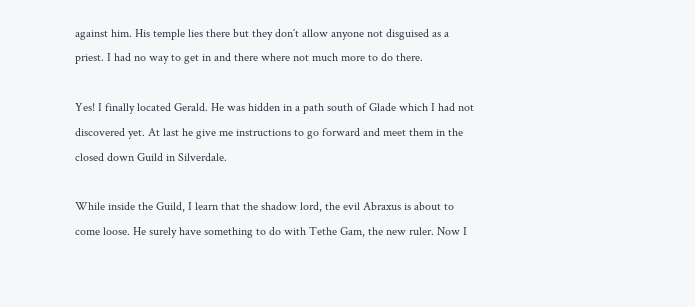against him. His temple lies there but they don´t allow anyone not disguised as a priest. I had no way to get in and there where not much more to do there.

Yes! I finally located Gerald. He was hidden in a path south of Glade which I had not discovered yet. At last he give me instructions to go forward and meet them in the closed down Guild in Silverdale.

While inside the Guild, I learn that the shadow lord, the evil Abraxus is about to come loose. He surely have something to do with Tethe Gam, the new ruler. Now I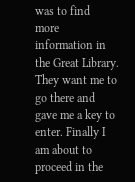was to find  more information in the Great Library. They want me to go there and gave me a key to enter. Finally I am about to proceed in the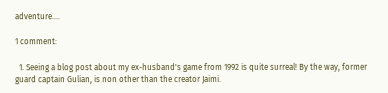adventure....

1 comment:

  1. Seeing a blog post about my ex-husband's game from 1992 is quite surreal! By the way, former guard captain Gulian, is non other than the creator Jaimi.